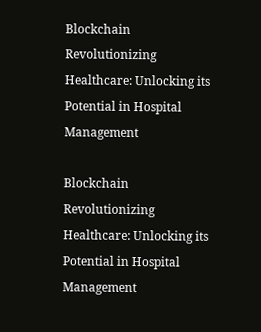Blockchain Revolutionizing Healthcare: Unlocking its Potential in Hospital Management

Blockchain Revolutionizing Healthcare: Unlocking its Potential in Hospital Management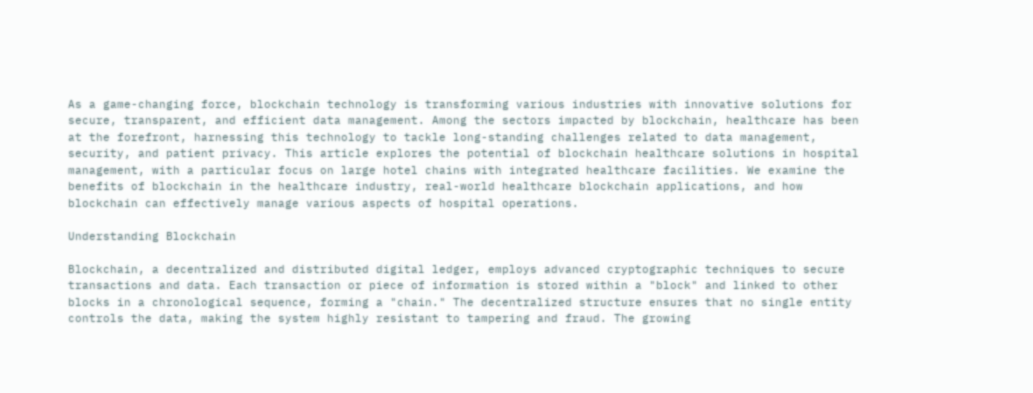As a game-changing force, blockchain technology is transforming various industries with innovative solutions for secure, transparent, and efficient data management. Among the sectors impacted by blockchain, healthcare has been at the forefront, harnessing this technology to tackle long-standing challenges related to data management, security, and patient privacy. This article explores the potential of blockchain healthcare solutions in hospital management, with a particular focus on large hotel chains with integrated healthcare facilities. We examine the benefits of blockchain in the healthcare industry, real-world healthcare blockchain applications, and how blockchain can effectively manage various aspects of hospital operations.

Understanding Blockchain

Blockchain, a decentralized and distributed digital ledger, employs advanced cryptographic techniques to secure transactions and data. Each transaction or piece of information is stored within a "block" and linked to other blocks in a chronological sequence, forming a "chain." The decentralized structure ensures that no single entity controls the data, making the system highly resistant to tampering and fraud. The growing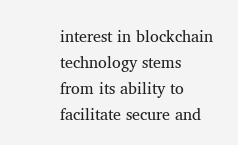interest in blockchain technology stems from its ability to facilitate secure and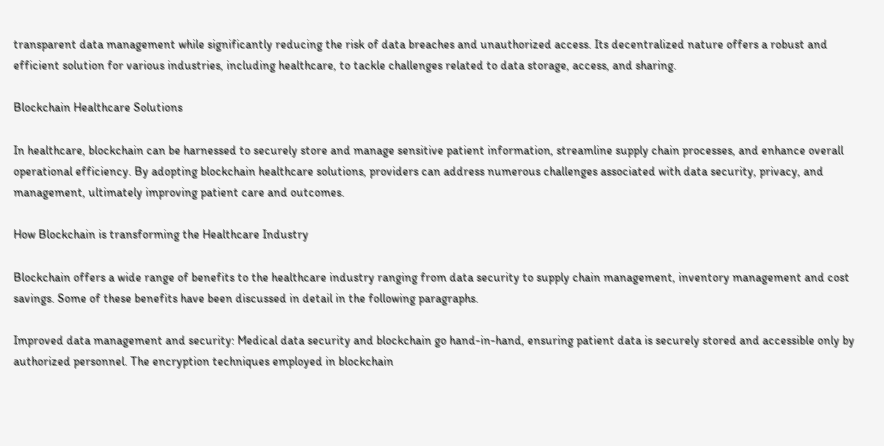transparent data management while significantly reducing the risk of data breaches and unauthorized access. Its decentralized nature offers a robust and efficient solution for various industries, including healthcare, to tackle challenges related to data storage, access, and sharing.

Blockchain Healthcare Solutions

In healthcare, blockchain can be harnessed to securely store and manage sensitive patient information, streamline supply chain processes, and enhance overall operational efficiency. By adopting blockchain healthcare solutions, providers can address numerous challenges associated with data security, privacy, and management, ultimately improving patient care and outcomes.

How Blockchain is transforming the Healthcare Industry

Blockchain offers a wide range of benefits to the healthcare industry ranging from data security to supply chain management, inventory management and cost savings. Some of these benefits have been discussed in detail in the following paragraphs.

Improved data management and security: Medical data security and blockchain go hand-in-hand, ensuring patient data is securely stored and accessible only by authorized personnel. The encryption techniques employed in blockchain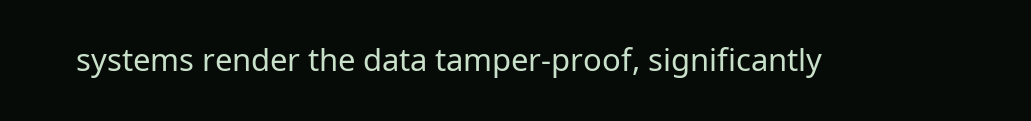systems render the data tamper-proof, significantly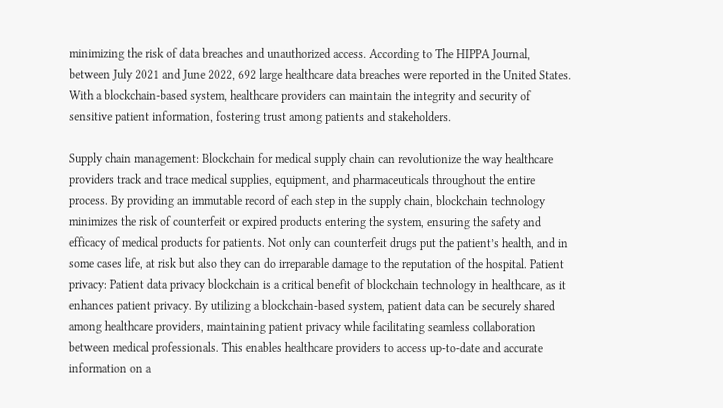minimizing the risk of data breaches and unauthorized access. According to The HIPPA Journal, between July 2021 and June 2022, 692 large healthcare data breaches were reported in the United States. With a blockchain-based system, healthcare providers can maintain the integrity and security of sensitive patient information, fostering trust among patients and stakeholders.

Supply chain management: Blockchain for medical supply chain can revolutionize the way healthcare providers track and trace medical supplies, equipment, and pharmaceuticals throughout the entire process. By providing an immutable record of each step in the supply chain, blockchain technology minimizes the risk of counterfeit or expired products entering the system, ensuring the safety and efficacy of medical products for patients. Not only can counterfeit drugs put the patient’s health, and in some cases life, at risk but also they can do irreparable damage to the reputation of the hospital. Patient privacy: Patient data privacy blockchain is a critical benefit of blockchain technology in healthcare, as it enhances patient privacy. By utilizing a blockchain-based system, patient data can be securely shared among healthcare providers, maintaining patient privacy while facilitating seamless collaboration between medical professionals. This enables healthcare providers to access up-to-date and accurate information on a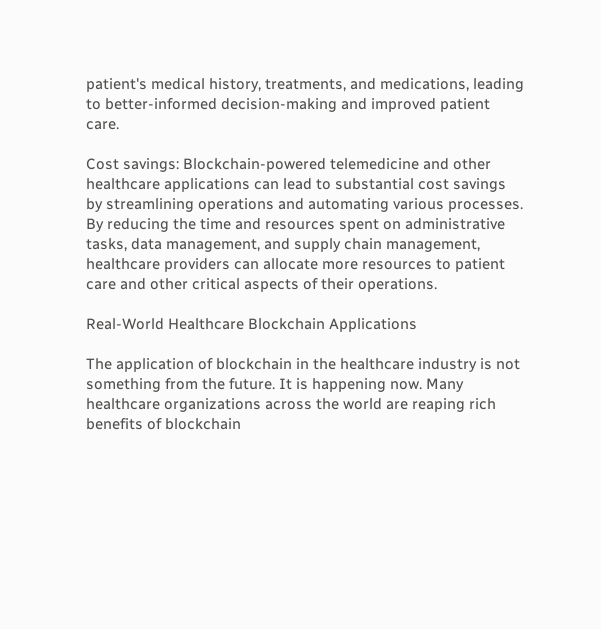patient's medical history, treatments, and medications, leading to better-informed decision-making and improved patient care.

Cost savings: Blockchain-powered telemedicine and other healthcare applications can lead to substantial cost savings by streamlining operations and automating various processes. By reducing the time and resources spent on administrative tasks, data management, and supply chain management, healthcare providers can allocate more resources to patient care and other critical aspects of their operations.

Real-World Healthcare Blockchain Applications

The application of blockchain in the healthcare industry is not something from the future. It is happening now. Many healthcare organizations across the world are reaping rich benefits of blockchain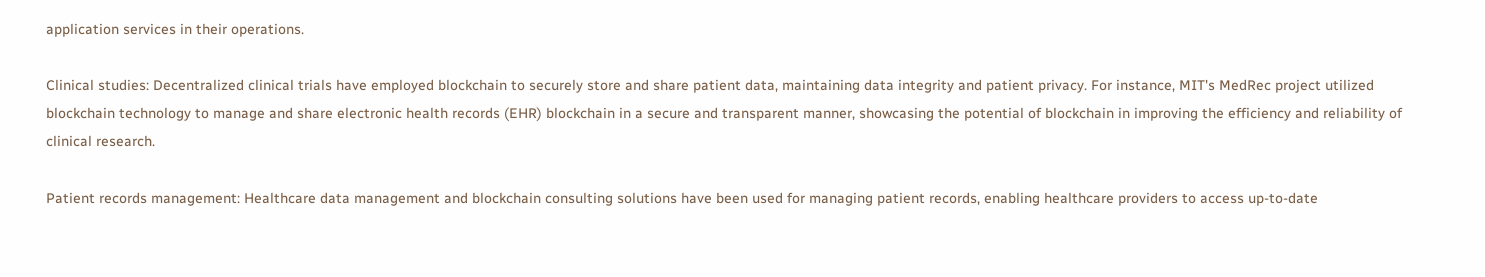application services in their operations.

Clinical studies: Decentralized clinical trials have employed blockchain to securely store and share patient data, maintaining data integrity and patient privacy. For instance, MIT's MedRec project utilized blockchain technology to manage and share electronic health records (EHR) blockchain in a secure and transparent manner, showcasing the potential of blockchain in improving the efficiency and reliability of clinical research.

Patient records management: Healthcare data management and blockchain consulting solutions have been used for managing patient records, enabling healthcare providers to access up-to-date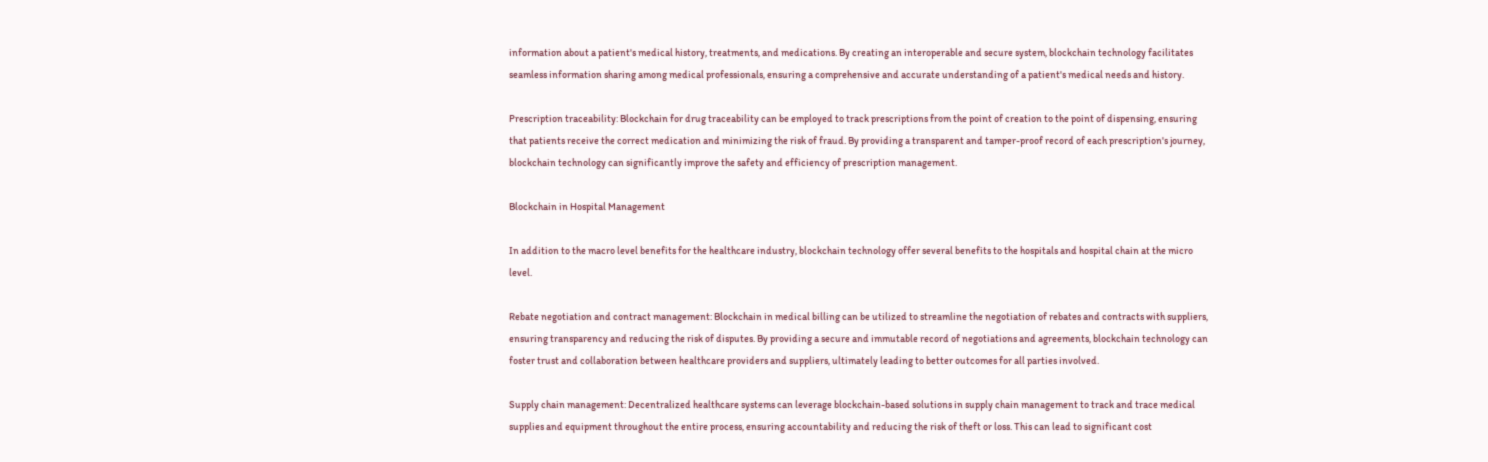information about a patient's medical history, treatments, and medications. By creating an interoperable and secure system, blockchain technology facilitates seamless information sharing among medical professionals, ensuring a comprehensive and accurate understanding of a patient's medical needs and history.

Prescription traceability: Blockchain for drug traceability can be employed to track prescriptions from the point of creation to the point of dispensing, ensuring that patients receive the correct medication and minimizing the risk of fraud. By providing a transparent and tamper-proof record of each prescription's journey, blockchain technology can significantly improve the safety and efficiency of prescription management.

Blockchain in Hospital Management

In addition to the macro level benefits for the healthcare industry, blockchain technology offer several benefits to the hospitals and hospital chain at the micro level.

Rebate negotiation and contract management: Blockchain in medical billing can be utilized to streamline the negotiation of rebates and contracts with suppliers, ensuring transparency and reducing the risk of disputes. By providing a secure and immutable record of negotiations and agreements, blockchain technology can foster trust and collaboration between healthcare providers and suppliers, ultimately leading to better outcomes for all parties involved.

Supply chain management: Decentralized healthcare systems can leverage blockchain-based solutions in supply chain management to track and trace medical supplies and equipment throughout the entire process, ensuring accountability and reducing the risk of theft or loss. This can lead to significant cost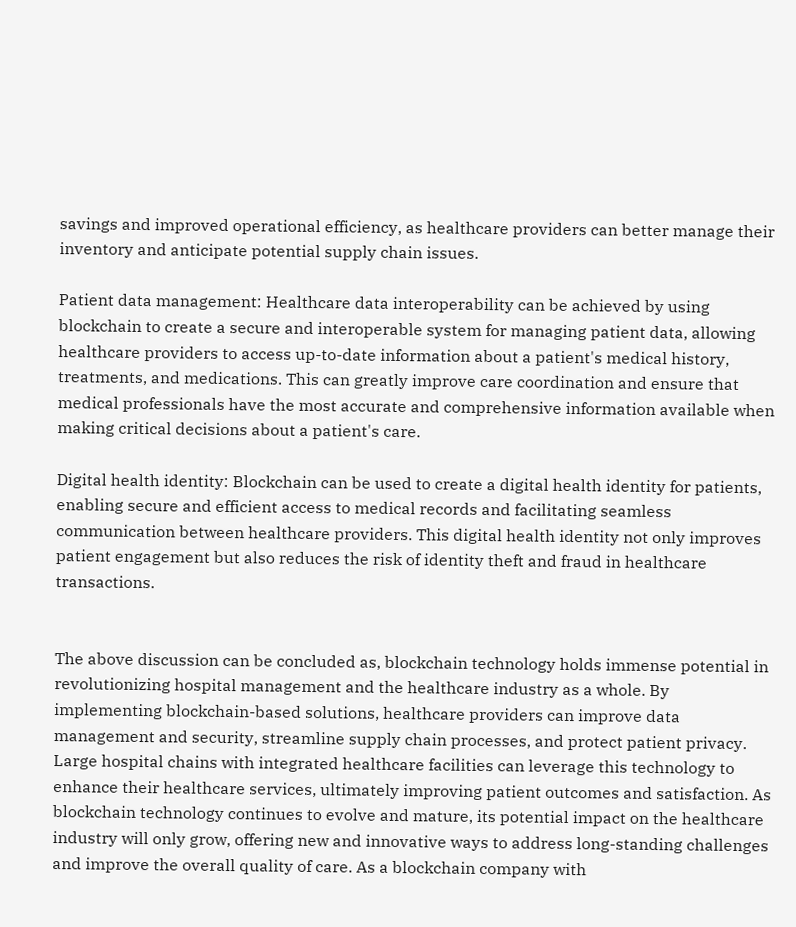savings and improved operational efficiency, as healthcare providers can better manage their inventory and anticipate potential supply chain issues.

Patient data management: Healthcare data interoperability can be achieved by using blockchain to create a secure and interoperable system for managing patient data, allowing healthcare providers to access up-to-date information about a patient's medical history, treatments, and medications. This can greatly improve care coordination and ensure that medical professionals have the most accurate and comprehensive information available when making critical decisions about a patient's care.

Digital health identity: Blockchain can be used to create a digital health identity for patients, enabling secure and efficient access to medical records and facilitating seamless communication between healthcare providers. This digital health identity not only improves patient engagement but also reduces the risk of identity theft and fraud in healthcare transactions.


The above discussion can be concluded as, blockchain technology holds immense potential in revolutionizing hospital management and the healthcare industry as a whole. By implementing blockchain-based solutions, healthcare providers can improve data management and security, streamline supply chain processes, and protect patient privacy. Large hospital chains with integrated healthcare facilities can leverage this technology to enhance their healthcare services, ultimately improving patient outcomes and satisfaction. As blockchain technology continues to evolve and mature, its potential impact on the healthcare industry will only grow, offering new and innovative ways to address long-standing challenges and improve the overall quality of care. As a blockchain company with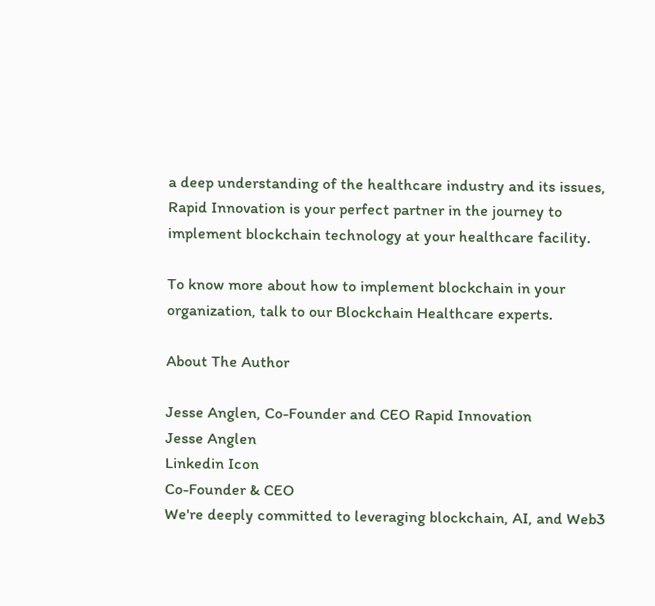a deep understanding of the healthcare industry and its issues, Rapid Innovation is your perfect partner in the journey to implement blockchain technology at your healthcare facility.

To know more about how to implement blockchain in your organization, talk to our Blockchain Healthcare experts.

About The Author

Jesse Anglen, Co-Founder and CEO Rapid Innovation
Jesse Anglen
Linkedin Icon
Co-Founder & CEO
We're deeply committed to leveraging blockchain, AI, and Web3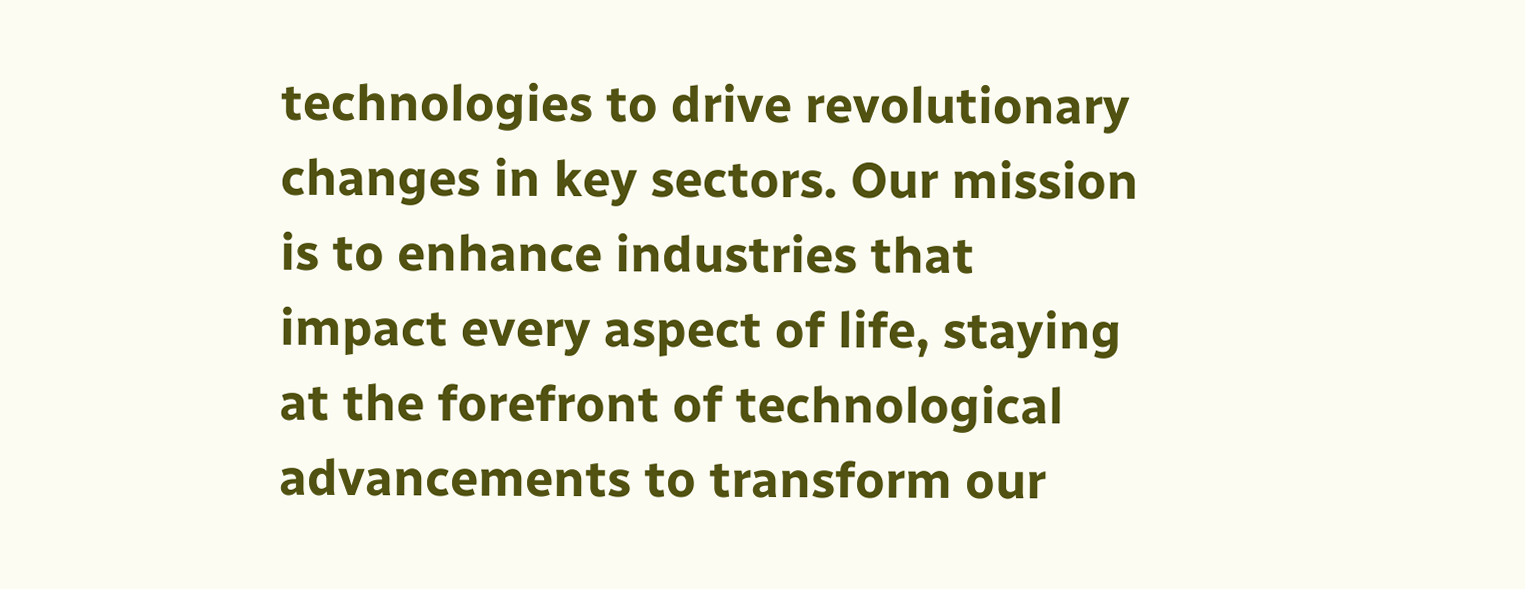technologies to drive revolutionary changes in key sectors. Our mission is to enhance industries that impact every aspect of life, staying at the forefront of technological advancements to transform our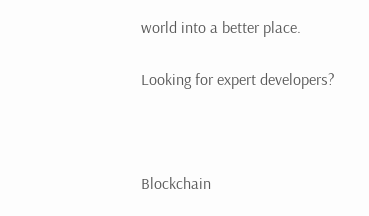world into a better place.

Looking for expert developers?



Blockchain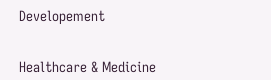Developement


Healthcare & Medicine